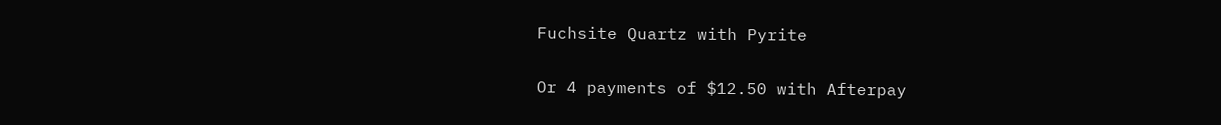Fuchsite Quartz with Pyrite


Or 4 payments of $12.50 with Afterpay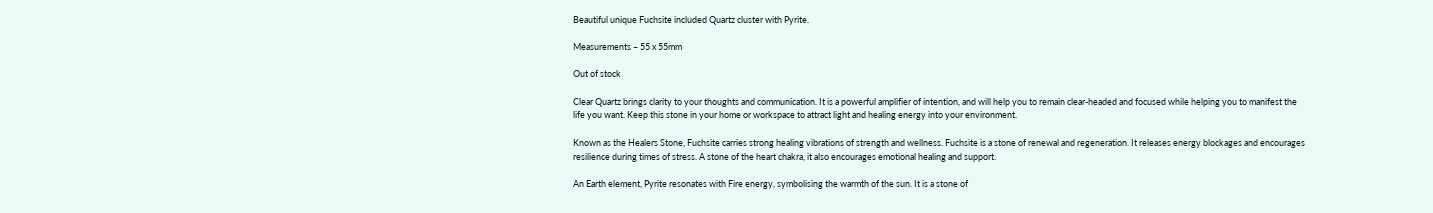Beautiful unique Fuchsite included Quartz cluster with Pyrite.

Measurements – 55 x 55mm

Out of stock

Clear Quartz brings clarity to your thoughts and communication. It is a powerful amplifier of intention, and will help you to remain clear-headed and focused while helping you to manifest the life you want. Keep this stone in your home or workspace to attract light and healing energy into your environment.

Known as the Healers Stone, Fuchsite carries strong healing vibrations of strength and wellness. Fuchsite is a stone of renewal and regeneration. It releases energy blockages and encourages resilience during times of stress. A stone of the heart chakra, it also encourages emotional healing and support.

An Earth element, Pyrite resonates with Fire energy, symbolising the warmth of the sun. It is a stone of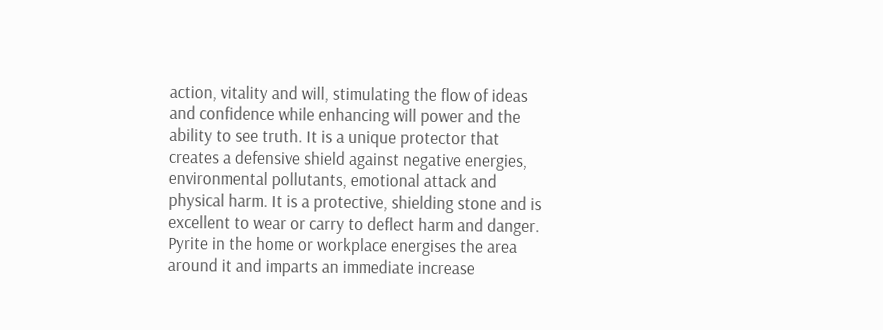action, vitality and will, stimulating the flow of ideas and confidence while enhancing will power and the ability to see truth. It is a unique protector that creates a defensive shield against negative energies, environmental pollutants, emotional attack and physical harm. It is a protective, shielding stone and is excellent to wear or carry to deflect harm and danger. Pyrite in the home or workplace energises the area around it and imparts an immediate increase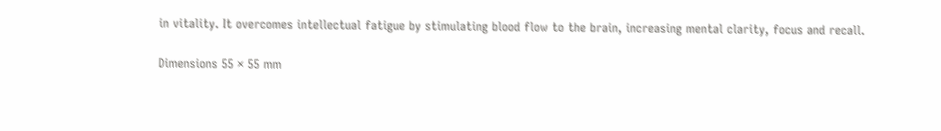in vitality. It overcomes intellectual fatigue by stimulating blood flow to the brain, increasing mental clarity, focus and recall.

Dimensions 55 × 55 mm